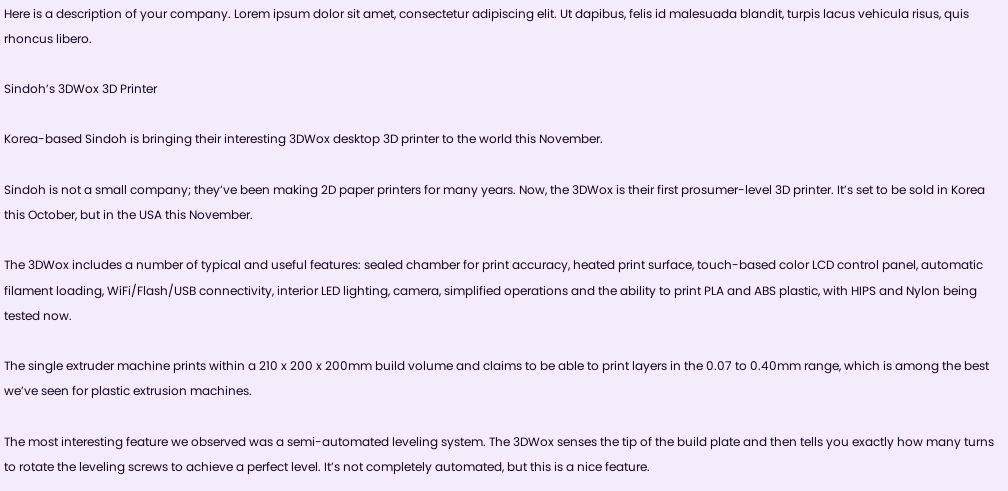Here is a description of your company. Lorem ipsum dolor sit amet, consectetur adipiscing elit. Ut dapibus, felis id malesuada blandit, turpis lacus vehicula risus, quis rhoncus libero.

Sindoh’s 3DWox 3D Printer

Korea-based Sindoh is bringing their interesting 3DWox desktop 3D printer to the world this November.

Sindoh is not a small company; they’ve been making 2D paper printers for many years. Now, the 3DWox is their first prosumer-level 3D printer. It’s set to be sold in Korea this October, but in the USA this November.

The 3DWox includes a number of typical and useful features: sealed chamber for print accuracy, heated print surface, touch-based color LCD control panel, automatic filament loading, WiFi/Flash/USB connectivity, interior LED lighting, camera, simplified operations and the ability to print PLA and ABS plastic, with HIPS and Nylon being tested now.

The single extruder machine prints within a 210 x 200 x 200mm build volume and claims to be able to print layers in the 0.07 to 0.40mm range, which is among the best we’ve seen for plastic extrusion machines.

The most interesting feature we observed was a semi-automated leveling system. The 3DWox senses the tip of the build plate and then tells you exactly how many turns to rotate the leveling screws to achieve a perfect level. It’s not completely automated, but this is a nice feature.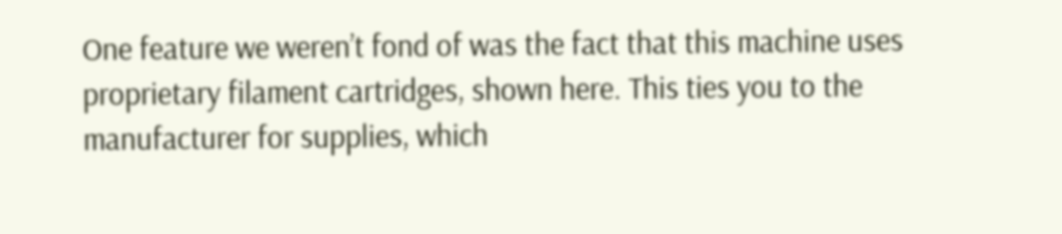One feature we weren’t fond of was the fact that this machine uses proprietary filament cartridges, shown here. This ties you to the manufacturer for supplies, which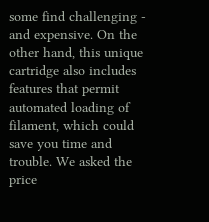some find challenging - and expensive. On the other hand, this unique cartridge also includes features that permit automated loading of filament, which could save you time and trouble. We asked the price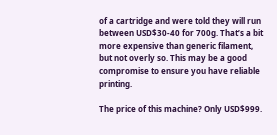of a cartridge and were told they will run between USD$30-40 for 700g. That’s a bit more expensive than generic filament, but not overly so. This may be a good compromise to ensure you have reliable printing.

The price of this machine? Only USD$999.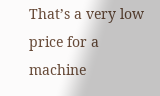That’s a very low price for a machine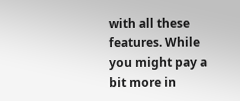with all these features. While you might pay a bit more in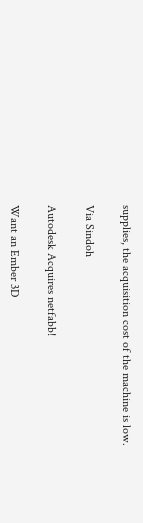supplies, the acquisition cost of the machine is low.

Via Sindoh

Autodesk Acquires netfabb!

Want an Ember 3D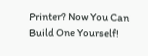Printer? Now You Can Build One Yourself!